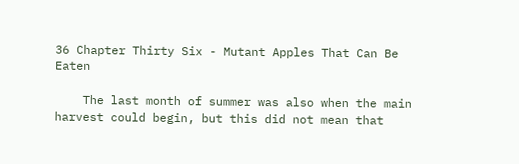36 Chapter Thirty Six - Mutant Apples That Can Be Eaten

    The last month of summer was also when the main harvest could begin, but this did not mean that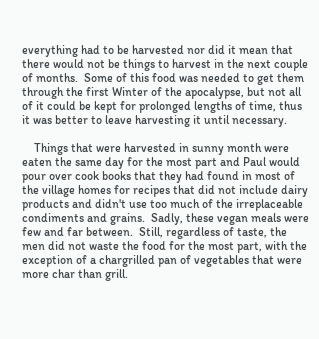everything had to be harvested nor did it mean that there would not be things to harvest in the next couple of months.  Some of this food was needed to get them through the first Winter of the apocalypse, but not all of it could be kept for prolonged lengths of time, thus it was better to leave harvesting it until necessary.

    Things that were harvested in sunny month were eaten the same day for the most part and Paul would pour over cook books that they had found in most of the village homes for recipes that did not include dairy products and didn't use too much of the irreplaceable condiments and grains.  Sadly, these vegan meals were few and far between.  Still, regardless of taste, the men did not waste the food for the most part, with the exception of a chargrilled pan of vegetables that were more char than grill.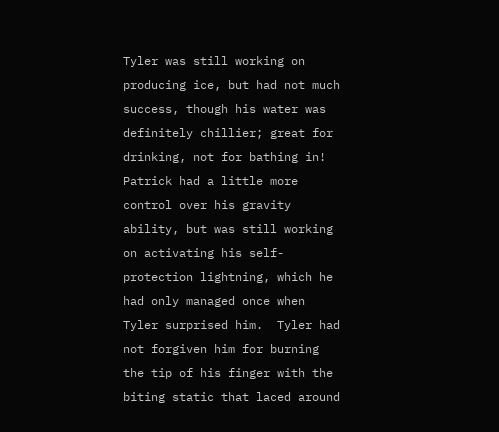Tyler was still working on producing ice, but had not much success, though his water was definitely chillier; great for drinking, not for bathing in!  Patrick had a little more control over his gravity ability, but was still working on activating his self-protection lightning, which he had only managed once when Tyler surprised him.  Tyler had not forgiven him for burning the tip of his finger with the biting static that laced around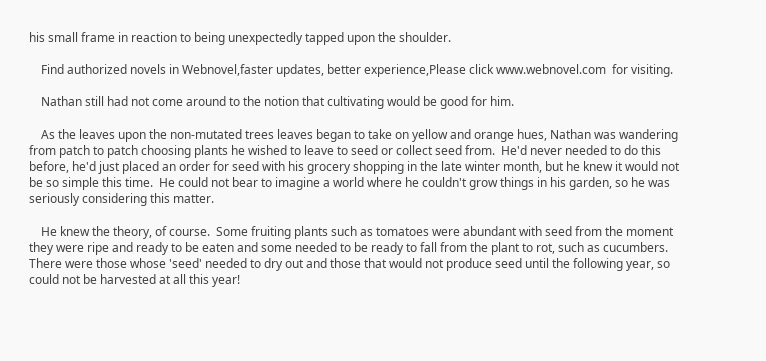his small frame in reaction to being unexpectedly tapped upon the shoulder.

    Find authorized novels in Webnovel,faster updates, better experience,Please click www.webnovel.com  for visiting.

    Nathan still had not come around to the notion that cultivating would be good for him.

    As the leaves upon the non-mutated trees leaves began to take on yellow and orange hues, Nathan was wandering from patch to patch choosing plants he wished to leave to seed or collect seed from.  He'd never needed to do this before, he'd just placed an order for seed with his grocery shopping in the late winter month, but he knew it would not be so simple this time.  He could not bear to imagine a world where he couldn't grow things in his garden, so he was seriously considering this matter.

    He knew the theory, of course.  Some fruiting plants such as tomatoes were abundant with seed from the moment they were ripe and ready to be eaten and some needed to be ready to fall from the plant to rot, such as cucumbers.  There were those whose 'seed' needed to dry out and those that would not produce seed until the following year, so could not be harvested at all this year!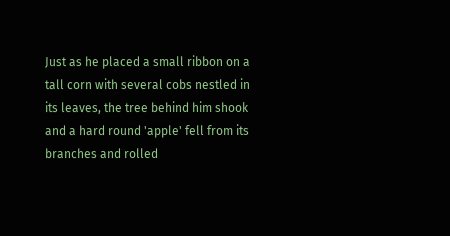Just as he placed a small ribbon on a tall corn with several cobs nestled in its leaves, the tree behind him shook and a hard round 'apple' fell from its branches and rolled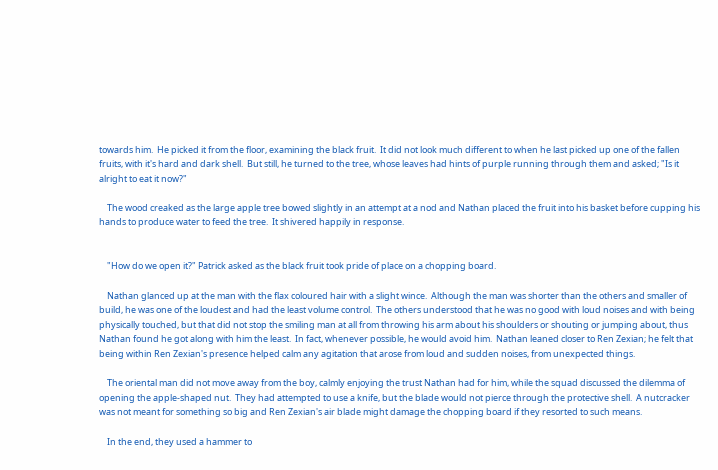towards him.  He picked it from the floor, examining the black fruit.  It did not look much different to when he last picked up one of the fallen fruits, with it's hard and dark shell.  But still, he turned to the tree, whose leaves had hints of purple running through them and asked; "Is it alright to eat it now?"

    The wood creaked as the large apple tree bowed slightly in an attempt at a nod and Nathan placed the fruit into his basket before cupping his hands to produce water to feed the tree.  It shivered happily in response.


    "How do we open it?" Patrick asked as the black fruit took pride of place on a chopping board.

    Nathan glanced up at the man with the flax coloured hair with a slight wince.  Although the man was shorter than the others and smaller of build, he was one of the loudest and had the least volume control.  The others understood that he was no good with loud noises and with being physically touched, but that did not stop the smiling man at all from throwing his arm about his shoulders or shouting or jumping about, thus Nathan found he got along with him the least.  In fact, whenever possible, he would avoid him.  Nathan leaned closer to Ren Zexian; he felt that being within Ren Zexian's presence helped calm any agitation that arose from loud and sudden noises, from unexpected things.

    The oriental man did not move away from the boy, calmly enjoying the trust Nathan had for him, while the squad discussed the dilemma of opening the apple-shaped nut.  They had attempted to use a knife, but the blade would not pierce through the protective shell.  A nutcracker was not meant for something so big and Ren Zexian's air blade might damage the chopping board if they resorted to such means.

    In the end, they used a hammer to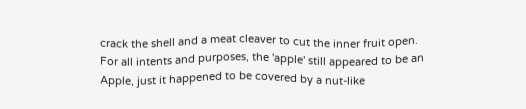crack the shell and a meat cleaver to cut the inner fruit open.  For all intents and purposes, the 'apple' still appeared to be an Apple, just it happened to be covered by a nut-like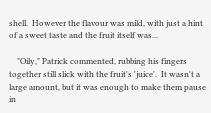shell.  However the flavour was mild, with just a hint of a sweet taste and the fruit itself was...

    "Oily," Patrick commented, rubbing his fingers together still slick with the fruit's 'juice'.  It wasn't a large amount, but it was enough to make them pause in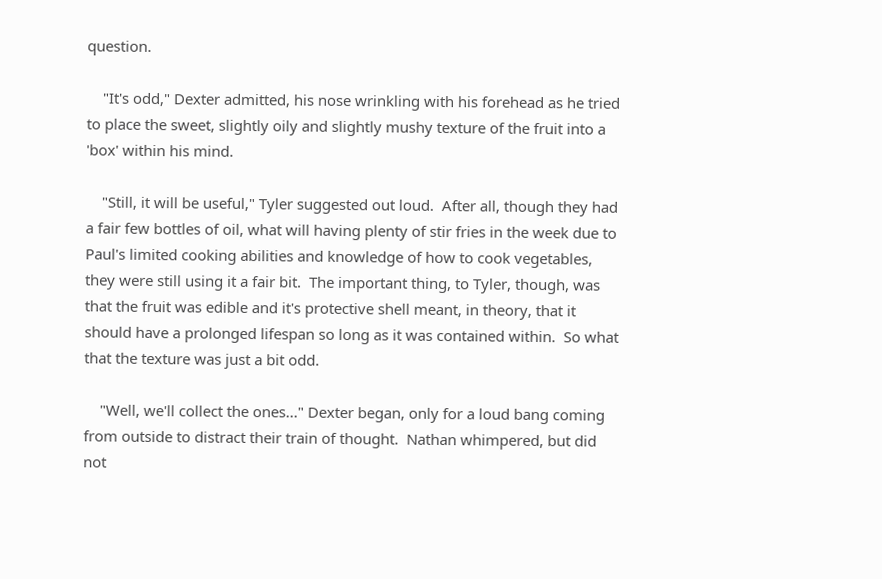question.

    "It's odd," Dexter admitted, his nose wrinkling with his forehead as he tried to place the sweet, slightly oily and slightly mushy texture of the fruit into a 'box' within his mind.

    "Still, it will be useful," Tyler suggested out loud.  After all, though they had a fair few bottles of oil, what will having plenty of stir fries in the week due to Paul's limited cooking abilities and knowledge of how to cook vegetables, they were still using it a fair bit.  The important thing, to Tyler, though, was that the fruit was edible and it's protective shell meant, in theory, that it should have a prolonged lifespan so long as it was contained within.  So what that the texture was just a bit odd.

    "Well, we'll collect the ones..." Dexter began, only for a loud bang coming from outside to distract their train of thought.  Nathan whimpered, but did not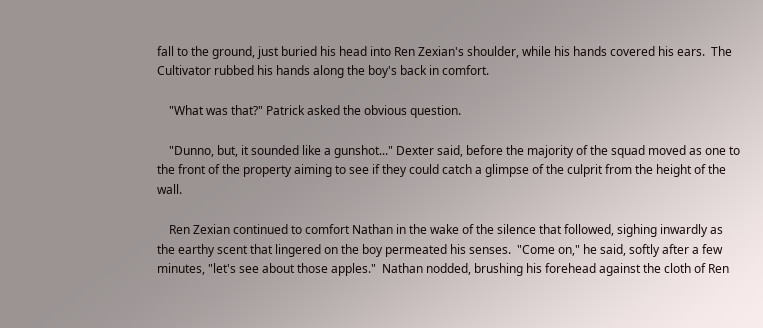fall to the ground, just buried his head into Ren Zexian's shoulder, while his hands covered his ears.  The Cultivator rubbed his hands along the boy's back in comfort.

    "What was that?" Patrick asked the obvious question.

    "Dunno, but, it sounded like a gunshot..." Dexter said, before the majority of the squad moved as one to the front of the property aiming to see if they could catch a glimpse of the culprit from the height of the wall.

    Ren Zexian continued to comfort Nathan in the wake of the silence that followed, sighing inwardly as the earthy scent that lingered on the boy permeated his senses.  "Come on," he said, softly after a few minutes, "let's see about those apples."  Nathan nodded, brushing his forehead against the cloth of Ren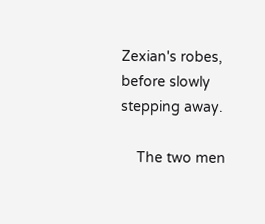Zexian's robes, before slowly stepping away.

    The two men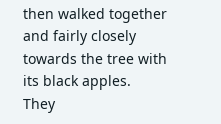then walked together and fairly closely towards the tree with its black apples.  They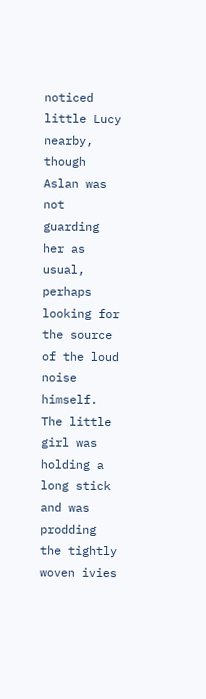noticed little Lucy nearby, though Aslan was not guarding her as usual, perhaps looking for the source of the loud noise himself.  The little girl was holding a long stick and was prodding the tightly woven ivies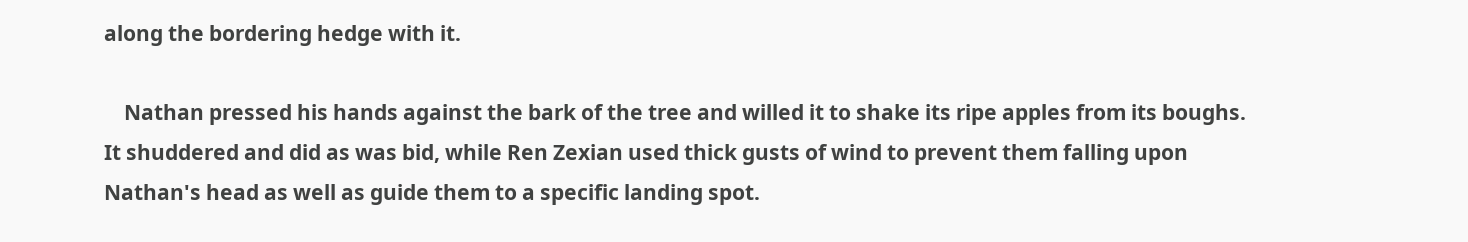along the bordering hedge with it.

    Nathan pressed his hands against the bark of the tree and willed it to shake its ripe apples from its boughs.  It shuddered and did as was bid, while Ren Zexian used thick gusts of wind to prevent them falling upon Nathan's head as well as guide them to a specific landing spot.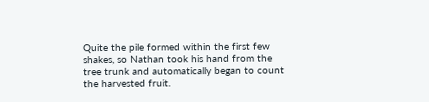Quite the pile formed within the first few shakes, so Nathan took his hand from the tree trunk and automatically began to count the harvested fruit.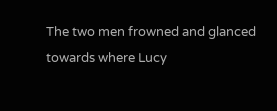The two men frowned and glanced towards where Lucy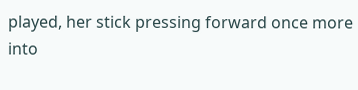played, her stick pressing forward once more into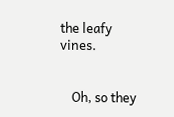the leafy vines.


    Oh, so they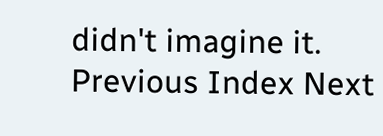didn't imagine it.
Previous Index Next